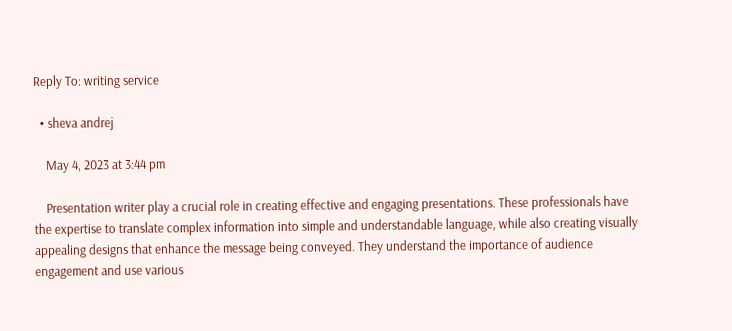Reply To: writing service

  • sheva andrej

    May 4, 2023 at 3:44 pm

    Presentation writer play a crucial role in creating effective and engaging presentations. These professionals have the expertise to translate complex information into simple and understandable language, while also creating visually appealing designs that enhance the message being conveyed. They understand the importance of audience engagement and use various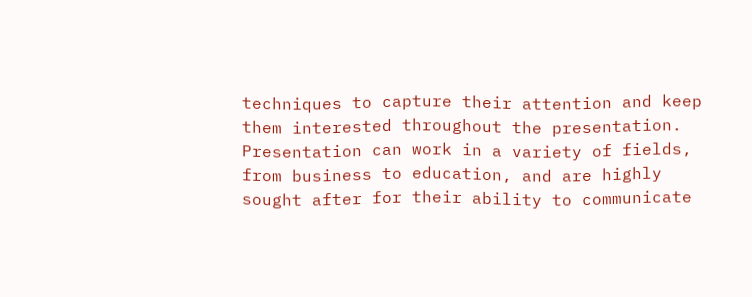techniques to capture their attention and keep them interested throughout the presentation. Presentation can work in a variety of fields, from business to education, and are highly sought after for their ability to communicate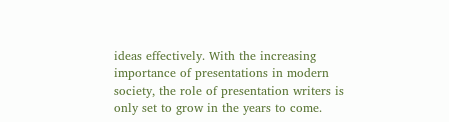ideas effectively. With the increasing importance of presentations in modern society, the role of presentation writers is only set to grow in the years to come.